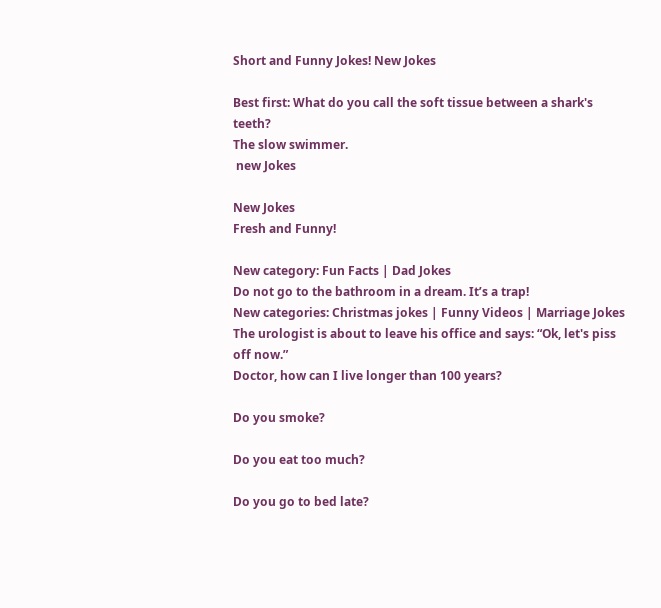Short and Funny Jokes! New Jokes

Best first: What do you call the soft tissue between a shark's teeth?
The slow swimmer.
 new Jokes

New Jokes
Fresh and Funny!

New category: Fun Facts | Dad Jokes
Do not go to the bathroom in a dream. It’s a trap!
New categories: Christmas jokes | Funny Videos | Marriage Jokes
The urologist is about to leave his office and says: “Ok, let's piss off now.”
Doctor, how can I live longer than 100 years?

Do you smoke?

Do you eat too much?

Do you go to bed late?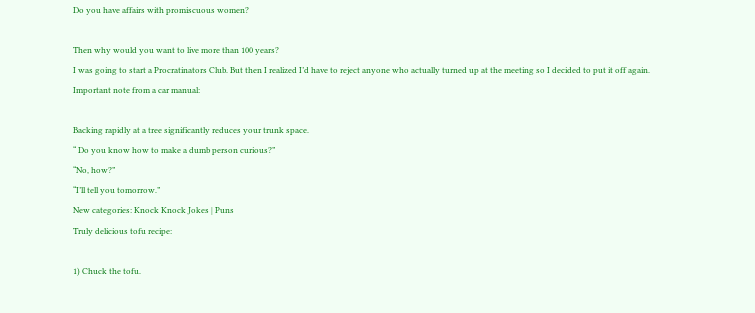Do you have affairs with promiscuous women?

Then why would you want to live more than 100 years?
I was going to start a Procratinators Club. But then I realized I’d have to reject anyone who actually turned up at the meeting so I decided to put it off again.
Important note from a car manual:

Backing rapidly at a tree significantly reduces your trunk space.
“ Do you know how to make a dumb person curious?”
“No, how?”
“I’ll tell you tomorrow.”
New categories: Knock Knock Jokes | Puns
Truly delicious tofu recipe:

1) Chuck the tofu.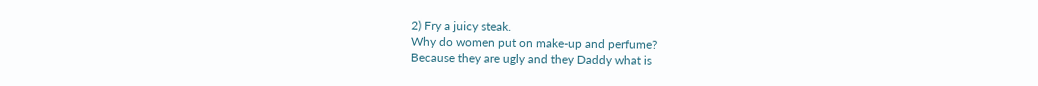2) Fry a juicy steak.
Why do women put on make-up and perfume?
Because they are ugly and they Daddy what is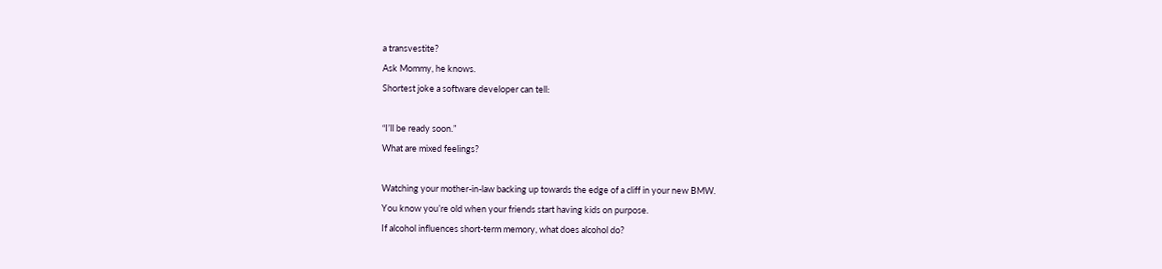a transvestite?
Ask Mommy, he knows.
Shortest joke a software developer can tell:

“I’ll be ready soon.”
What are mixed feelings?

Watching your mother-in-law backing up towards the edge of a cliff in your new BMW.
You know you’re old when your friends start having kids on purpose.
If alcohol influences short-term memory, what does alcohol do?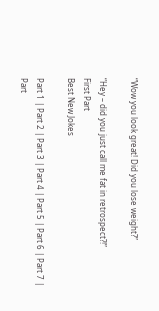“Wow you look great! Did you lose weight?”

“Hey – did you just call me fat in retrospect?!”
First Part
Best New Jokes

Part 1 | Part 2 | Part 3 | Part 4 | Part 5 | Part 6 | Part 7 | Part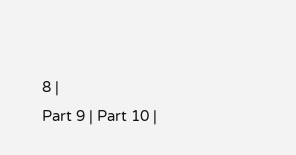8 |
Part 9 | Part 10 |